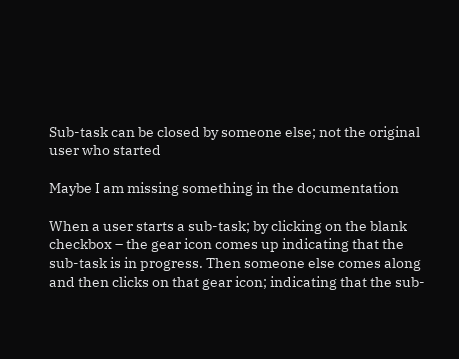Sub-task can be closed by someone else; not the original user who started

Maybe I am missing something in the documentation

When a user starts a sub-task; by clicking on the blank checkbox – the gear icon comes up indicating that the sub-task is in progress. Then someone else comes along and then clicks on that gear icon; indicating that the sub-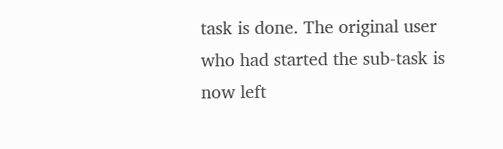task is done. The original user who had started the sub-task is now left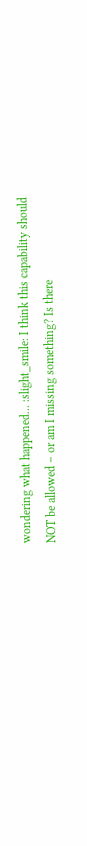wondering what happened… :slight_smile: I think this capability should NOT be allowed – or am I missing something? Is there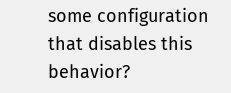some configuration that disables this behavior?